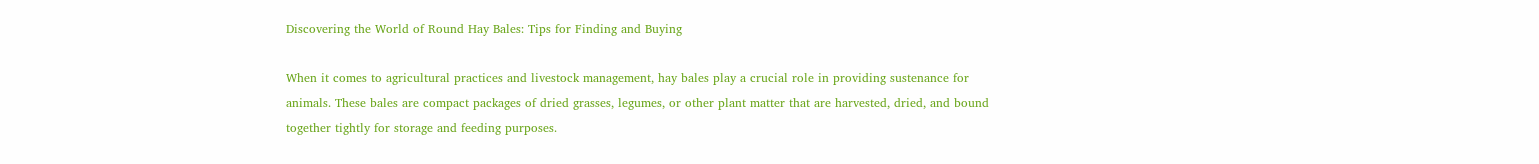Discovering the World of Round Hay Bales: Tips for Finding and Buying

When it comes to agricultural practices and livestock management, hay bales play a crucial role in providing sustenance for animals. These bales are compact packages of dried grasses, legumes, or other plant matter that are harvested, dried, and bound together tightly for storage and feeding purposes.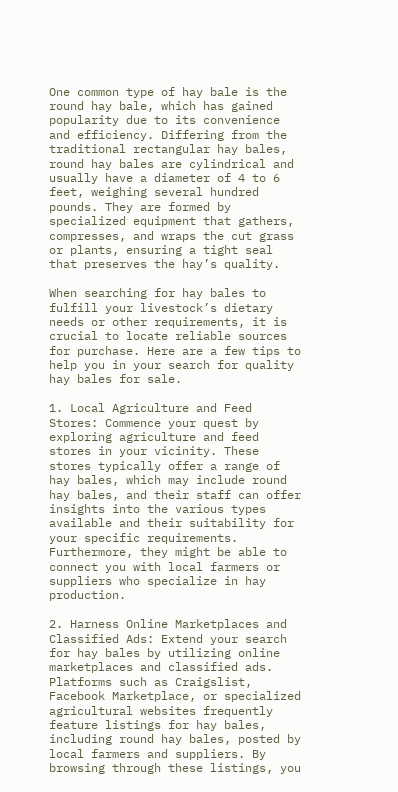One common type of hay bale is the round hay bale, which has gained popularity due to its convenience and efficiency. Differing from the traditional rectangular hay bales, round hay bales are cylindrical and usually have a diameter of 4 to 6 feet, weighing several hundred pounds. They are formed by specialized equipment that gathers, compresses, and wraps the cut grass or plants, ensuring a tight seal that preserves the hay’s quality.

When searching for hay bales to fulfill your livestock’s dietary needs or other requirements, it is crucial to locate reliable sources for purchase. Here are a few tips to help you in your search for quality hay bales for sale.

1. Local Agriculture and Feed Stores: Commence your quest by exploring agriculture and feed stores in your vicinity. These stores typically offer a range of hay bales, which may include round hay bales, and their staff can offer insights into the various types available and their suitability for your specific requirements. Furthermore, they might be able to connect you with local farmers or suppliers who specialize in hay production.

2. Harness Online Marketplaces and Classified Ads: Extend your search for hay bales by utilizing online marketplaces and classified ads. Platforms such as Craigslist, Facebook Marketplace, or specialized agricultural websites frequently feature listings for hay bales, including round hay bales, posted by local farmers and suppliers. By browsing through these listings, you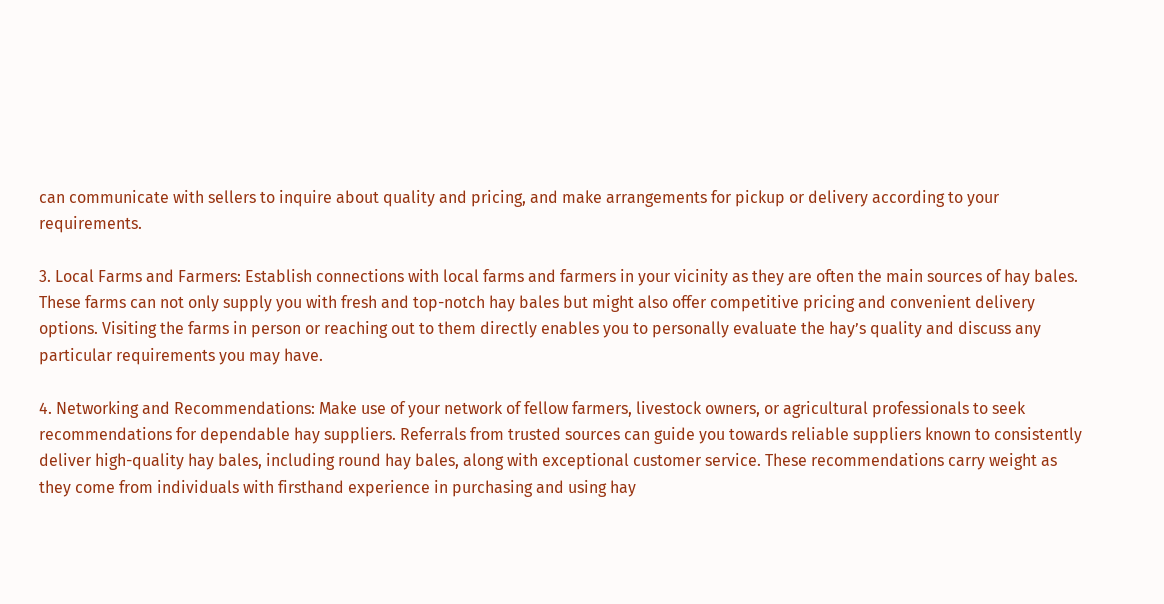can communicate with sellers to inquire about quality and pricing, and make arrangements for pickup or delivery according to your requirements.

3. Local Farms and Farmers: Establish connections with local farms and farmers in your vicinity as they are often the main sources of hay bales. These farms can not only supply you with fresh and top-notch hay bales but might also offer competitive pricing and convenient delivery options. Visiting the farms in person or reaching out to them directly enables you to personally evaluate the hay’s quality and discuss any particular requirements you may have.

4. Networking and Recommendations: Make use of your network of fellow farmers, livestock owners, or agricultural professionals to seek recommendations for dependable hay suppliers. Referrals from trusted sources can guide you towards reliable suppliers known to consistently deliver high-quality hay bales, including round hay bales, along with exceptional customer service. These recommendations carry weight as they come from individuals with firsthand experience in purchasing and using hay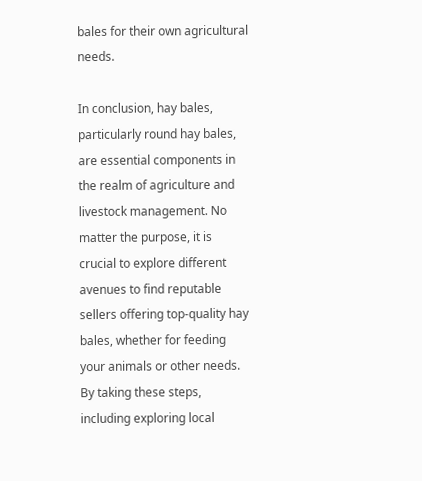bales for their own agricultural needs.

In conclusion, hay bales, particularly round hay bales, are essential components in the realm of agriculture and livestock management. No matter the purpose, it is crucial to explore different avenues to find reputable sellers offering top-quality hay bales, whether for feeding your animals or other needs. By taking these steps, including exploring local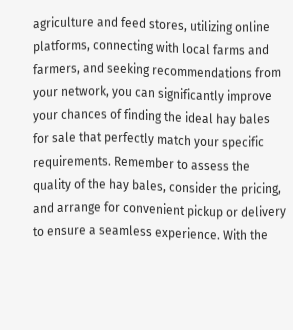agriculture and feed stores, utilizing online platforms, connecting with local farms and farmers, and seeking recommendations from your network, you can significantly improve your chances of finding the ideal hay bales for sale that perfectly match your specific requirements. Remember to assess the quality of the hay bales, consider the pricing, and arrange for convenient pickup or delivery to ensure a seamless experience. With the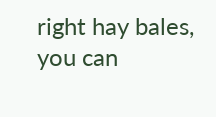right hay bales, you can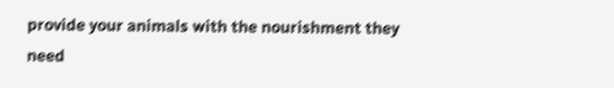provide your animals with the nourishment they need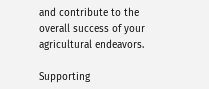and contribute to the overall success of your agricultural endeavors.

Supporting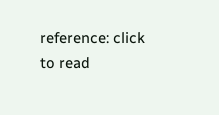reference: click to read